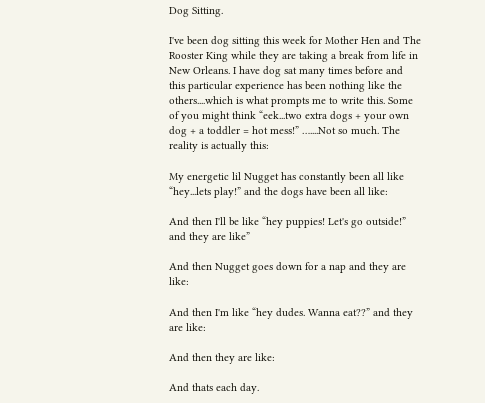Dog Sitting.

I've been dog sitting this week for Mother Hen and The Rooster King while they are taking a break from life in New Orleans. I have dog sat many times before and this particular experience has been nothing like the others....which is what prompts me to write this. Some of you might think “eek...two extra dogs + your own dog + a toddler = hot mess!” …....Not so much. The reality is actually this:

My energetic lil Nugget has constantly been all like “hey...lets play!” and the dogs have been all like:

And then I'll be like “hey puppies! Let's go outside!” and they are like”

And then Nugget goes down for a nap and they are like:

And then I'm like “hey dudes. Wanna eat??” and they are like:

And then they are like:

And thats each day.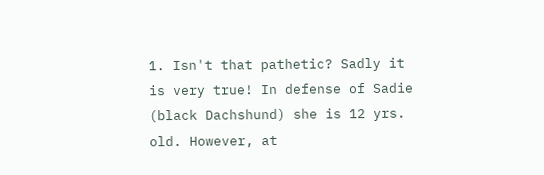1. Isn't that pathetic? Sadly it is very true! In defense of Sadie (black Dachshund) she is 12 yrs. old. However, at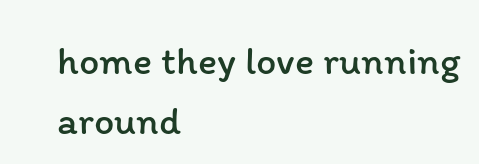home they love running around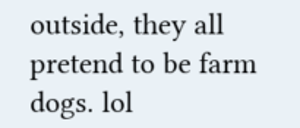outside, they all pretend to be farm dogs. lol